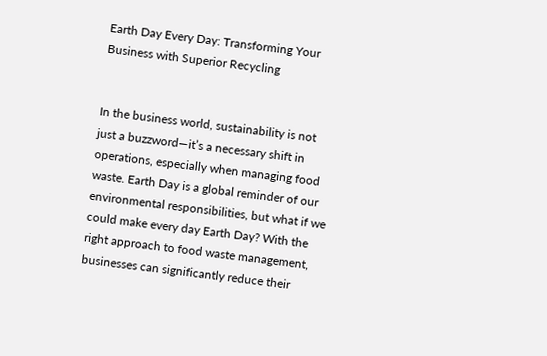Earth Day Every Day: Transforming Your Business with Superior Recycling


In the business world, sustainability is not just a buzzword—it’s a necessary shift in operations, especially when managing food waste. Earth Day is a global reminder of our environmental responsibilities, but what if we could make every day Earth Day? With the right approach to food waste management, businesses can significantly reduce their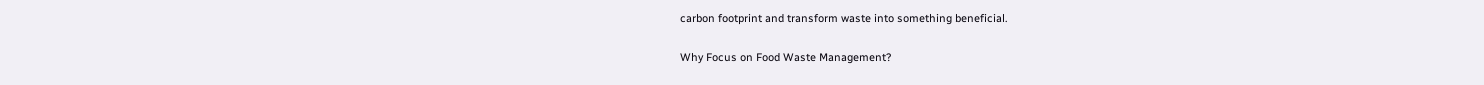carbon footprint and transform waste into something beneficial.

Why Focus on Food Waste Management?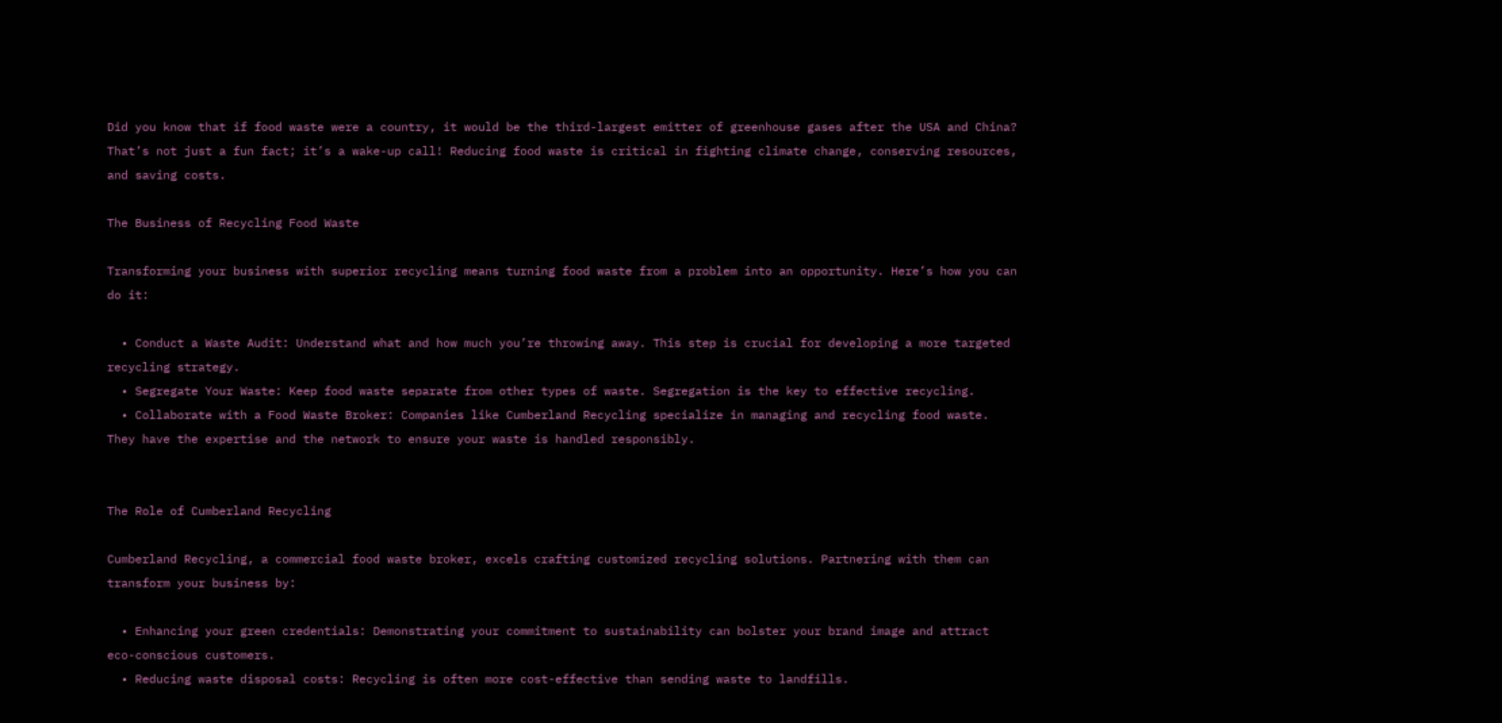Did you know that if food waste were a country, it would be the third-largest emitter of greenhouse gases after the USA and China? That’s not just a fun fact; it’s a wake-up call! Reducing food waste is critical in fighting climate change, conserving resources, and saving costs.

The Business of Recycling Food Waste

Transforming your business with superior recycling means turning food waste from a problem into an opportunity. Here’s how you can do it:

  • Conduct a Waste Audit: Understand what and how much you’re throwing away. This step is crucial for developing a more targeted recycling strategy.
  • Segregate Your Waste: Keep food waste separate from other types of waste. Segregation is the key to effective recycling.
  • Collaborate with a Food Waste Broker: Companies like Cumberland Recycling specialize in managing and recycling food waste. They have the expertise and the network to ensure your waste is handled responsibly.


The Role of Cumberland Recycling

Cumberland Recycling, a commercial food waste broker, excels crafting customized recycling solutions. Partnering with them can transform your business by:

  • Enhancing your green credentials: Demonstrating your commitment to sustainability can bolster your brand image and attract eco-conscious customers.
  • Reducing waste disposal costs: Recycling is often more cost-effective than sending waste to landfills.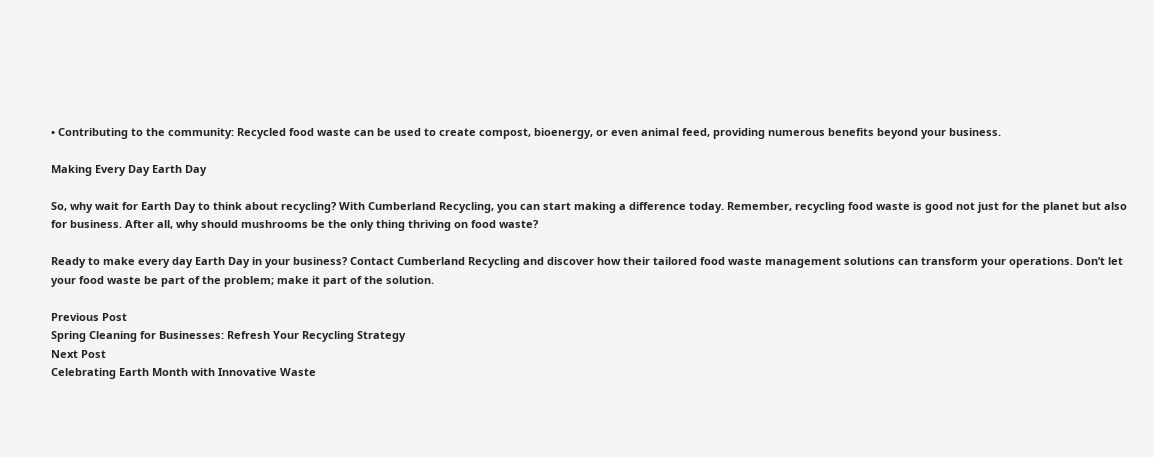• Contributing to the community: Recycled food waste can be used to create compost, bioenergy, or even animal feed, providing numerous benefits beyond your business.

Making Every Day Earth Day

So, why wait for Earth Day to think about recycling? With Cumberland Recycling, you can start making a difference today. Remember, recycling food waste is good not just for the planet but also for business. After all, why should mushrooms be the only thing thriving on food waste?

Ready to make every day Earth Day in your business? Contact Cumberland Recycling and discover how their tailored food waste management solutions can transform your operations. Don’t let your food waste be part of the problem; make it part of the solution.

Previous Post
Spring Cleaning for Businesses: Refresh Your Recycling Strategy
Next Post
Celebrating Earth Month with Innovative Waste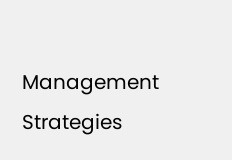Management Strategies